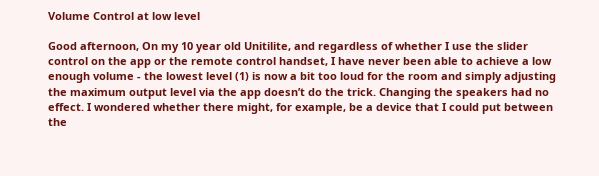Volume Control at low level

Good afternoon, On my 10 year old Unitilite, and regardless of whether I use the slider control on the app or the remote control handset, I have never been able to achieve a low enough volume - the lowest level (1) is now a bit too loud for the room and simply adjusting the maximum output level via the app doesn’t do the trick. Changing the speakers had no effect. I wondered whether there might, for example, be a device that I could put between the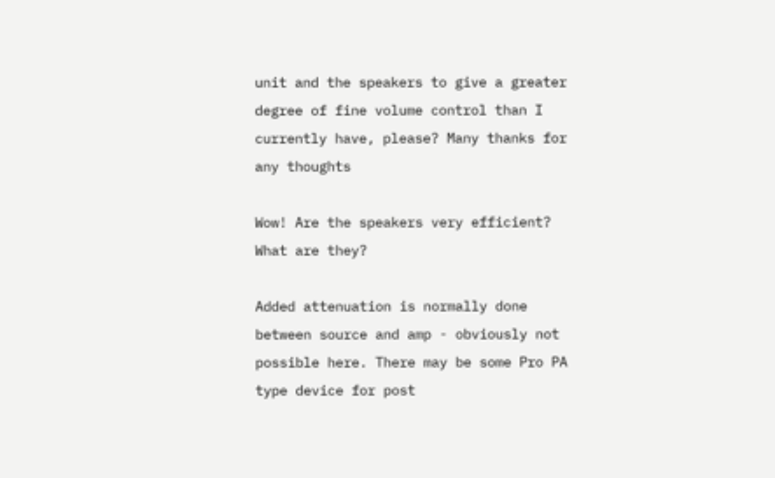unit and the speakers to give a greater degree of fine volume control than I currently have, please? Many thanks for any thoughts

Wow! Are the speakers very efficient? What are they?

Added attenuation is normally done between source and amp - obviously not possible here. There may be some Pro PA type device for post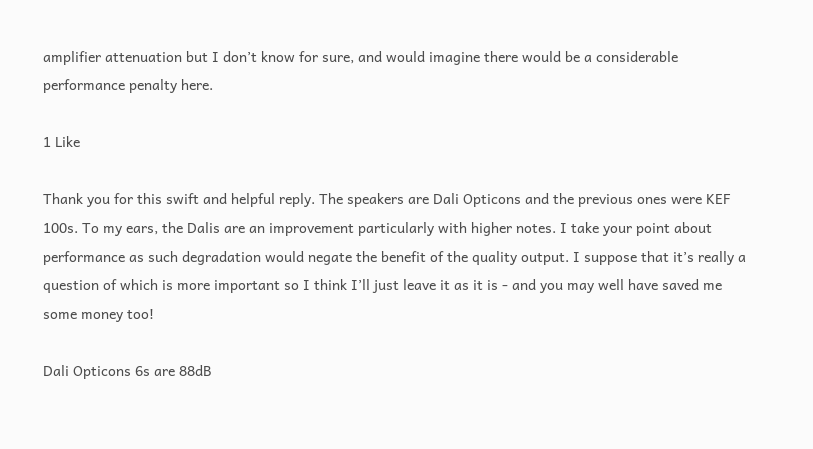amplifier attenuation but I don’t know for sure, and would imagine there would be a considerable performance penalty here.

1 Like

Thank you for this swift and helpful reply. The speakers are Dali Opticons and the previous ones were KEF 100s. To my ears, the Dalis are an improvement particularly with higher notes. I take your point about performance as such degradation would negate the benefit of the quality output. I suppose that it’s really a question of which is more important so I think I’ll just leave it as it is - and you may well have saved me some money too!

Dali Opticons 6s are 88dB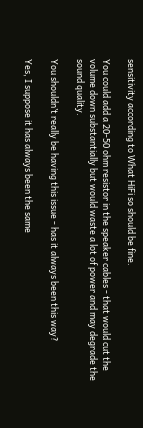sensitivity according to What HiFi so should be fine.

You could add a 20-50 ohm resistor in the speaker cables - that would cut the volume down substantially but would waste a lot of power and may degrade the sound quality.

You shouldn’t really be having this issue - has it always been this way?

Yes, I suppose it has always been the same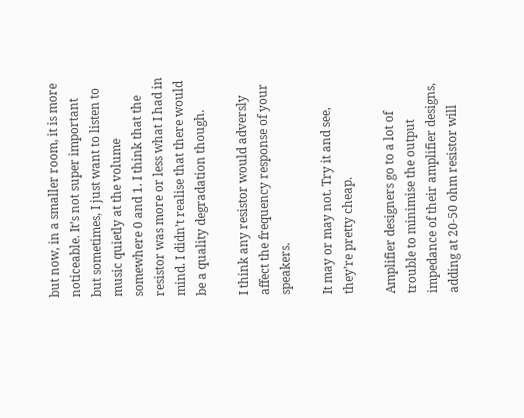but now, in a smaller room, it is more noticeable. It’s not super important but sometimes, I just want to listen to music quietly at the volume somewhere 0 and 1. I think that the resistor was more or less what I had in mind. I didn’t realise that there would be a quality degradation though.

I think any resistor would adversly affect the frequency response of your speakers.

It may or may not. Try it and see, they’re pretty cheap.

Amplifier designers go to a lot of trouble to minimise the output impedance of their amplifier designs, adding at 20-50 ohm resistor will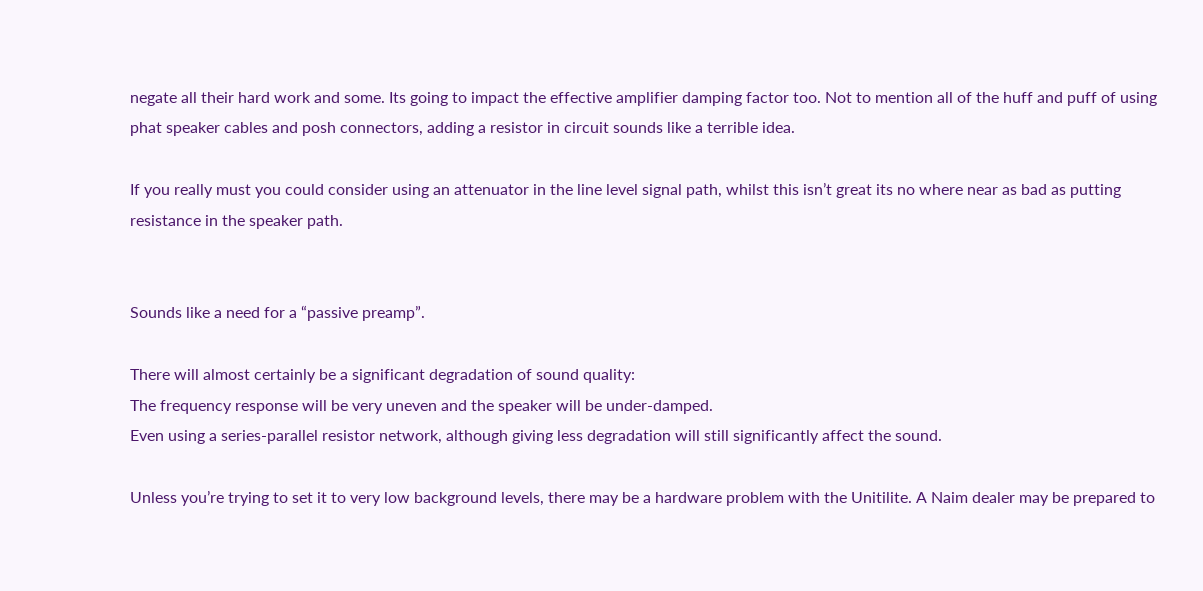negate all their hard work and some. Its going to impact the effective amplifier damping factor too. Not to mention all of the huff and puff of using phat speaker cables and posh connectors, adding a resistor in circuit sounds like a terrible idea.

If you really must you could consider using an attenuator in the line level signal path, whilst this isn’t great its no where near as bad as putting resistance in the speaker path.


Sounds like a need for a “passive preamp”.

There will almost certainly be a significant degradation of sound quality:
The frequency response will be very uneven and the speaker will be under-damped.
Even using a series-parallel resistor network, although giving less degradation will still significantly affect the sound.

Unless you’re trying to set it to very low background levels, there may be a hardware problem with the Unitilite. A Naim dealer may be prepared to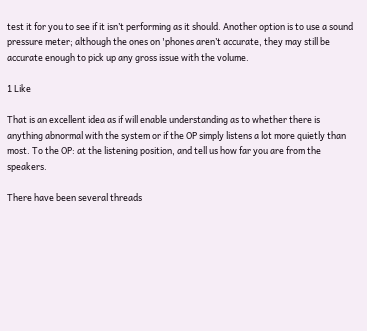test it for you to see if it isn’t performing as it should. Another option is to use a sound pressure meter; although the ones on 'phones aren’t accurate, they may still be accurate enough to pick up any gross issue with the volume.

1 Like

That is an excellent idea as if will enable understanding as to whether there is anything abnormal with the system or if the OP simply listens a lot more quietly than most. To the OP: at the listening position, and tell us how far you are from the speakers.

There have been several threads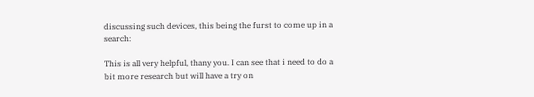discussing such devices, this being the furst to come up in a search:

This is all very helpful, thany you. I can see that i need to do a bit more research but will have a try on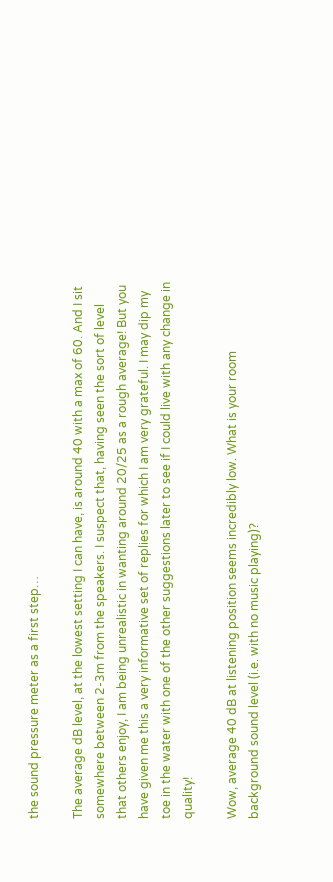the sound pressure meter as a first step…

The average dB level, at the lowest setting I can have, is around 40 with a max of 60. And I sit somewhere between 2-3m from the speakers. I suspect that, having seen the sort of level that others enjoy, I am being unrealistic in wanting around 20/25 as a rough average! But you have given me this a very informative set of replies for which I am very grateful. I may dip my toe in the water with one of the other suggestions later to see if I could live with any change in quality!

Wow, average 40 dB at listening position seems incredibly low. What is your room background sound level (i.e. with no music playing)?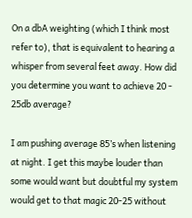On a dbA weighting (which I think most refer to), that is equivalent to hearing a whisper from several feet away. How did you determine you want to achieve 20 - 25db average?

I am pushing average 85’s when listening at night. I get this maybe louder than some would want but doubtful my system would get to that magic 20-25 without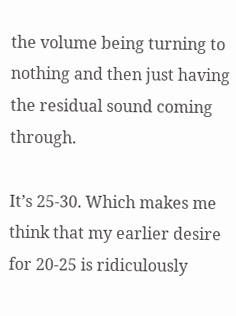the volume being turning to nothing and then just having the residual sound coming through.

It’s 25-30. Which makes me think that my earlier desire for 20-25 is ridiculously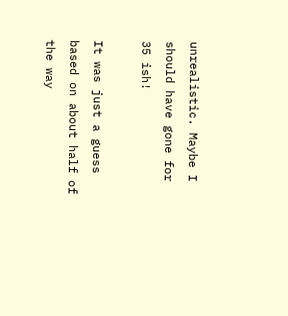unrealistic. Maybe I should have gone for 35 ish!

It was just a guess based on about half of the way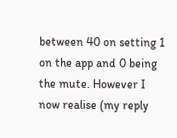between 40 on setting 1 on the app and 0 being the mute. However I now realise (my reply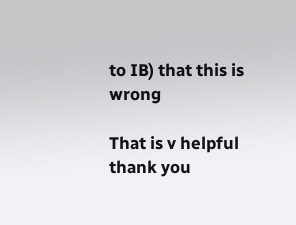to IB) that this is wrong

That is v helpful thank you